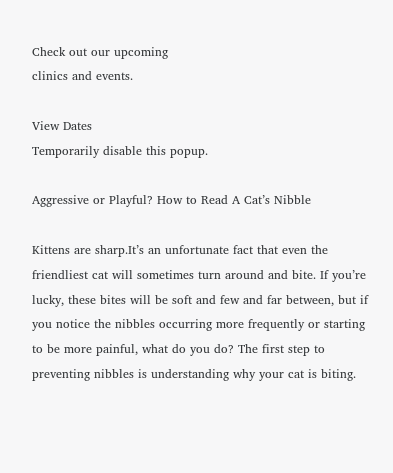Check out our upcoming
clinics and events.

View Dates
Temporarily disable this popup.

Aggressive or Playful? How to Read A Cat’s Nibble

Kittens are sharp.It’s an unfortunate fact that even the friendliest cat will sometimes turn around and bite. If you’re lucky, these bites will be soft and few and far between, but if you notice the nibbles occurring more frequently or starting to be more painful, what do you do? The first step to preventing nibbles is understanding why your cat is biting.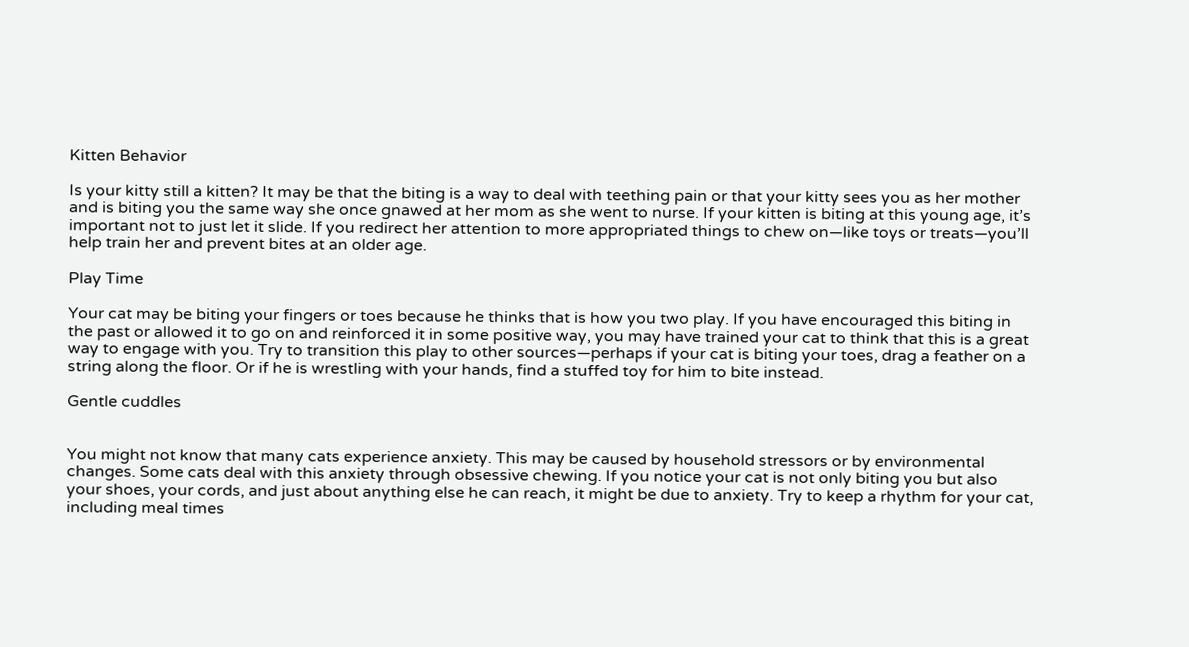Kitten Behavior

Is your kitty still a kitten? It may be that the biting is a way to deal with teething pain or that your kitty sees you as her mother and is biting you the same way she once gnawed at her mom as she went to nurse. If your kitten is biting at this young age, it’s important not to just let it slide. If you redirect her attention to more appropriated things to chew on—like toys or treats—you’ll help train her and prevent bites at an older age.

Play Time

Your cat may be biting your fingers or toes because he thinks that is how you two play. If you have encouraged this biting in the past or allowed it to go on and reinforced it in some positive way, you may have trained your cat to think that this is a great way to engage with you. Try to transition this play to other sources—perhaps if your cat is biting your toes, drag a feather on a string along the floor. Or if he is wrestling with your hands, find a stuffed toy for him to bite instead.

Gentle cuddles


You might not know that many cats experience anxiety. This may be caused by household stressors or by environmental changes. Some cats deal with this anxiety through obsessive chewing. If you notice your cat is not only biting you but also your shoes, your cords, and just about anything else he can reach, it might be due to anxiety. Try to keep a rhythm for your cat, including meal times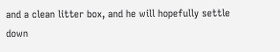and a clean litter box, and he will hopefully settle down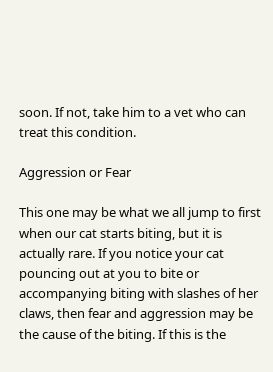soon. If not, take him to a vet who can treat this condition.

Aggression or Fear

This one may be what we all jump to first when our cat starts biting, but it is actually rare. If you notice your cat pouncing out at you to bite or accompanying biting with slashes of her claws, then fear and aggression may be the cause of the biting. If this is the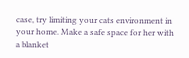case, try limiting your cats environment in your home. Make a safe space for her with a blanket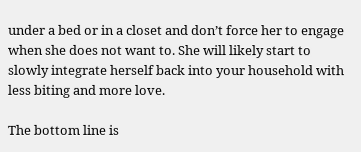under a bed or in a closet and don’t force her to engage when she does not want to. She will likely start to slowly integrate herself back into your household with less biting and more love.

The bottom line is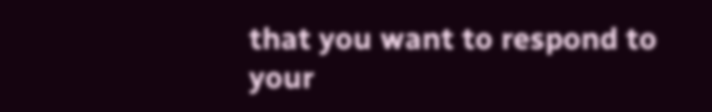that you want to respond to your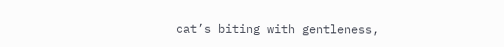cat’s biting with gentleness,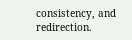consistency, and redirection.